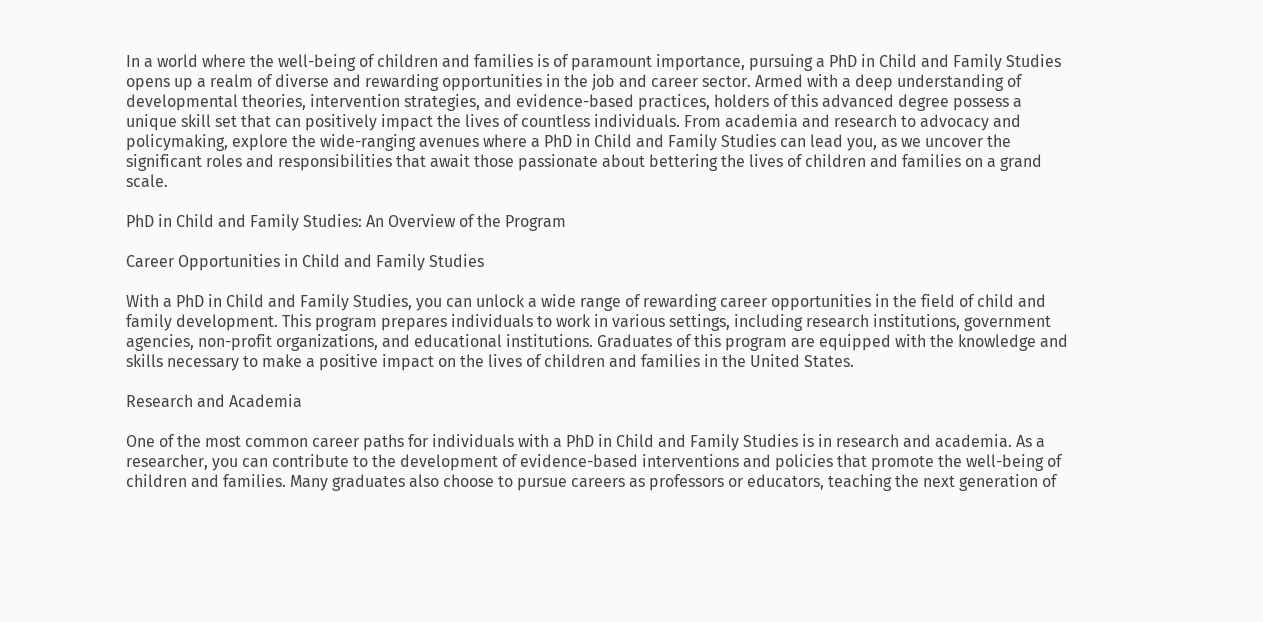In a world where the well-being of children and families is of paramount importance, pursuing a PhD in Child and Family Studies opens up a realm of diverse and rewarding opportunities in the job and career sector. Armed with a deep understanding of developmental theories, intervention strategies, and evidence-based practices, holders of this advanced degree possess a unique skill set that can positively impact the lives of countless individuals. From academia and research to advocacy and policymaking, explore the wide-ranging avenues where a PhD in Child and Family Studies can lead you, as we uncover the significant roles and responsibilities that await those passionate about bettering the lives of children and families on a grand scale.

PhD in Child and Family Studies: An Overview of the Program

Career Opportunities in Child and Family Studies

With a PhD in Child and Family Studies, you can unlock a wide range of rewarding career opportunities in the field of child and family development. This program prepares individuals to work in various settings, including research institutions, government agencies, non-profit organizations, and educational institutions. Graduates of this program are equipped with the knowledge and skills necessary to make a positive impact on the lives of children and families in the United States.

Research and Academia

One of the most common career paths for individuals with a PhD in Child and Family Studies is in research and academia. As a researcher, you can contribute to the development of evidence-based interventions and policies that promote the well-being of children and families. Many graduates also choose to pursue careers as professors or educators, teaching the next generation of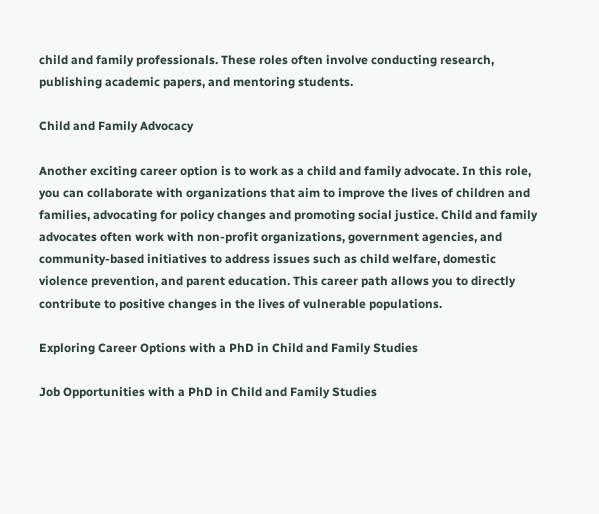child and family professionals. These roles often involve conducting research, publishing academic papers, and mentoring students.

Child and Family Advocacy

Another exciting career option is to work as a child and family advocate. In this role, you can collaborate with organizations that aim to improve the lives of children and families, advocating for policy changes and promoting social justice. Child and family advocates often work with non-profit organizations, government agencies, and community-based initiatives to address issues such as child welfare, domestic violence prevention, and parent education. This career path allows you to directly contribute to positive changes in the lives of vulnerable populations.

Exploring Career Options with a PhD in Child and Family Studies

Job Opportunities with a PhD in Child and Family Studies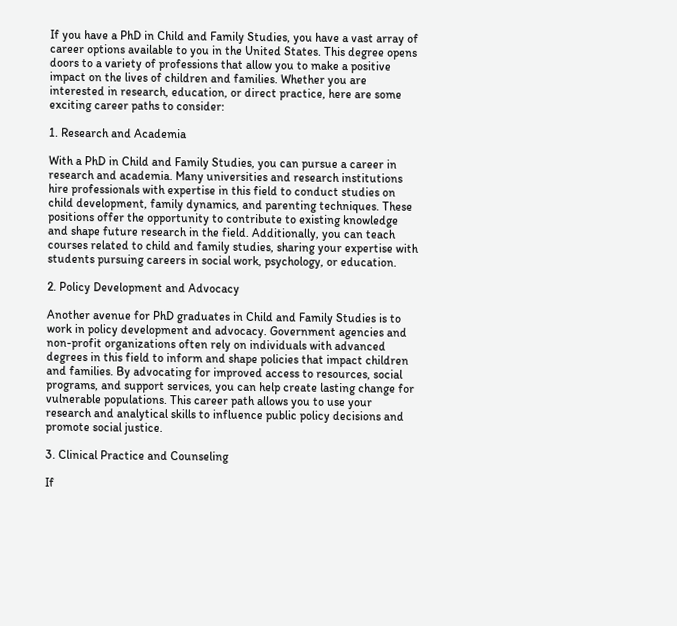If you have a PhD in Child and Family Studies, you have a vast array of career options available to you in the United States. This degree opens doors to a variety of professions that allow you to make a positive impact on the lives of children and families. Whether you are interested in research, education, or direct practice, here are some exciting career paths to consider:

1. Research and Academia

With a PhD in Child and Family Studies, you can pursue a career in research and academia. Many universities and research institutions hire professionals with expertise in this field to conduct studies on child development, family dynamics, and parenting techniques. These positions offer the opportunity to contribute to existing knowledge and shape future research in the field. Additionally, you can teach courses related to child and family studies, sharing your expertise with students pursuing careers in social work, psychology, or education.

2. Policy Development and Advocacy

Another avenue for PhD graduates in Child and Family Studies is to work in policy development and advocacy. Government agencies and non-profit organizations often rely on individuals with advanced degrees in this field to inform and shape policies that impact children and families. By advocating for improved access to resources, social programs, and support services, you can help create lasting change for vulnerable populations. This career path allows you to use your research and analytical skills to influence public policy decisions and promote social justice.

3. Clinical Practice and Counseling

If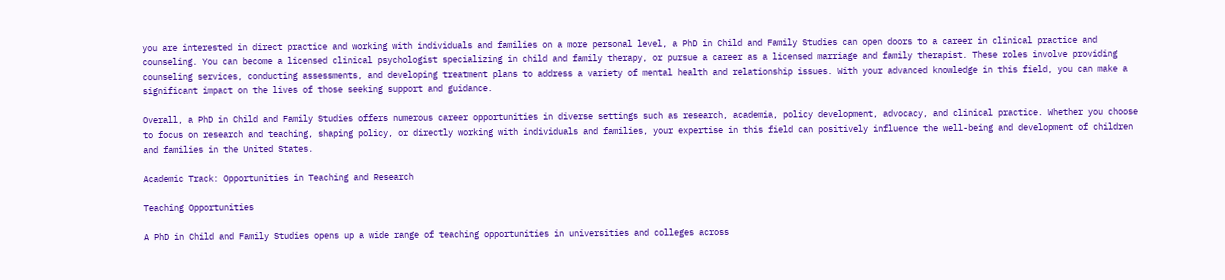you are interested in direct practice and working with individuals and families on a more personal level, a PhD in Child and Family Studies can open doors to a career in clinical practice and counseling. You can become a licensed clinical psychologist specializing in child and family therapy, or pursue a career as a licensed marriage and family therapist. These roles involve providing counseling services, conducting assessments, and developing treatment plans to address a variety of mental health and relationship issues. With your advanced knowledge in this field, you can make a significant impact on the lives of those seeking support and guidance.

Overall, a PhD in Child and Family Studies offers numerous career opportunities in diverse settings such as research, academia, policy development, advocacy, and clinical practice. Whether you choose to focus on research and teaching, shaping policy, or directly working with individuals and families, your expertise in this field can positively influence the well-being and development of children and families in the United States.

Academic Track: Opportunities in Teaching and Research

Teaching Opportunities

A PhD in Child and Family Studies opens up a wide range of teaching opportunities in universities and colleges across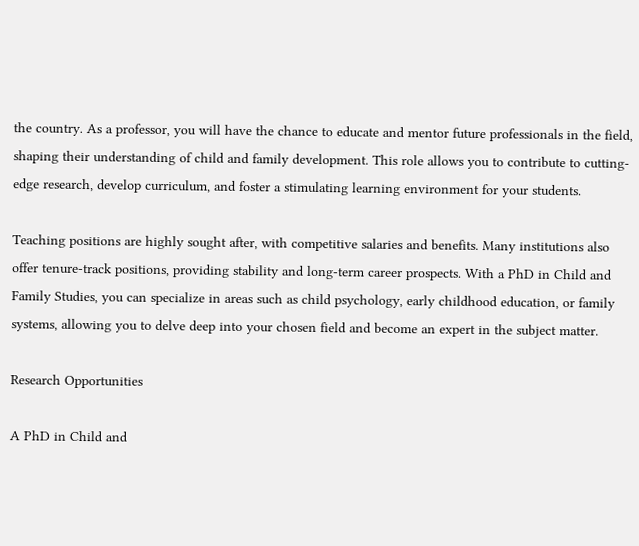the country. As a professor, you will have the chance to educate and mentor future professionals in the field, shaping their understanding of child and family development. This role allows you to contribute to cutting-edge research, develop curriculum, and foster a stimulating learning environment for your students.

Teaching positions are highly sought after, with competitive salaries and benefits. Many institutions also offer tenure-track positions, providing stability and long-term career prospects. With a PhD in Child and Family Studies, you can specialize in areas such as child psychology, early childhood education, or family systems, allowing you to delve deep into your chosen field and become an expert in the subject matter.

Research Opportunities

A PhD in Child and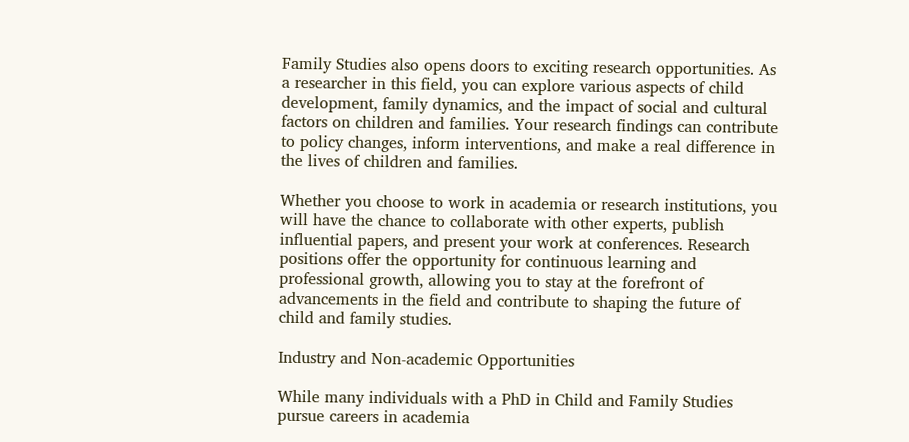Family Studies also opens doors to exciting research opportunities. As a researcher in this field, you can explore various aspects of child development, family dynamics, and the impact of social and cultural factors on children and families. Your research findings can contribute to policy changes, inform interventions, and make a real difference in the lives of children and families.

Whether you choose to work in academia or research institutions, you will have the chance to collaborate with other experts, publish influential papers, and present your work at conferences. Research positions offer the opportunity for continuous learning and professional growth, allowing you to stay at the forefront of advancements in the field and contribute to shaping the future of child and family studies.

Industry and Non-academic Opportunities

While many individuals with a PhD in Child and Family Studies pursue careers in academia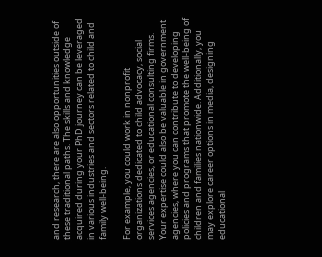and research, there are also opportunities outside of these traditional paths. The skills and knowledge acquired during your PhD journey can be leveraged in various industries and sectors related to child and family well-being.

For example, you could work in nonprofit organizations dedicated to child advocacy, social services agencies, or educational consulting firms. Your expertise could also be valuable in government agencies, where you can contribute to developing policies and programs that promote the well-being of children and families nationwide. Additionally, you may explore career options in media, designing educational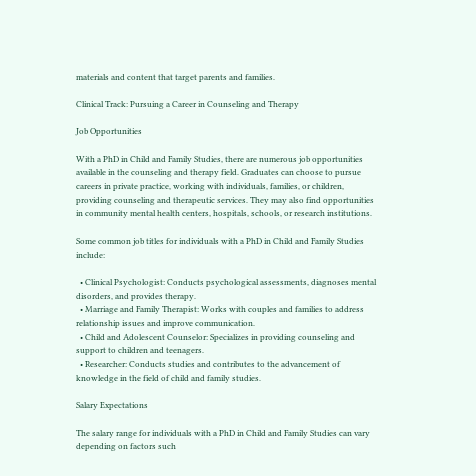materials and content that target parents and families.

Clinical Track: Pursuing a Career in Counseling and Therapy

Job Opportunities

With a PhD in Child and Family Studies, there are numerous job opportunities available in the counseling and therapy field. Graduates can choose to pursue careers in private practice, working with individuals, families, or children, providing counseling and therapeutic services. They may also find opportunities in community mental health centers, hospitals, schools, or research institutions.

Some common job titles for individuals with a PhD in Child and Family Studies include:

  • Clinical Psychologist: Conducts psychological assessments, diagnoses mental disorders, and provides therapy.
  • Marriage and Family Therapist: Works with couples and families to address relationship issues and improve communication.
  • Child and Adolescent Counselor: Specializes in providing counseling and support to children and teenagers.
  • Researcher: Conducts studies and contributes to the advancement of knowledge in the field of child and family studies.

Salary Expectations

The salary range for individuals with a PhD in Child and Family Studies can vary depending on factors such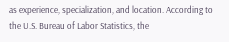as experience, specialization, and location. According to the U.S. Bureau of Labor Statistics, the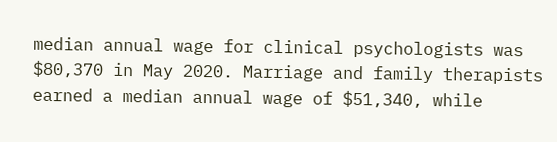median annual wage for clinical psychologists was $80,370 in May 2020. Marriage and family therapists earned a median annual wage of $51,340, while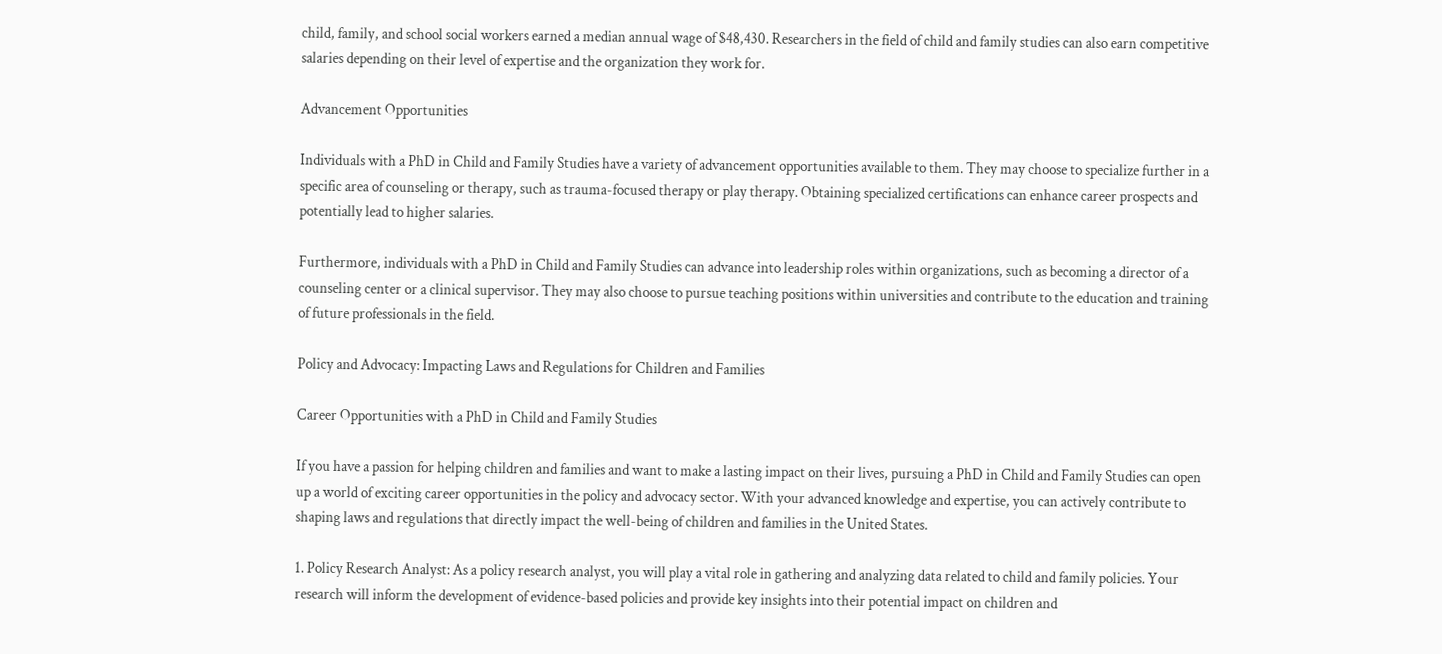child, family, and school social workers earned a median annual wage of $48,430. Researchers in the field of child and family studies can also earn competitive salaries depending on their level of expertise and the organization they work for.

Advancement Opportunities

Individuals with a PhD in Child and Family Studies have a variety of advancement opportunities available to them. They may choose to specialize further in a specific area of counseling or therapy, such as trauma-focused therapy or play therapy. Obtaining specialized certifications can enhance career prospects and potentially lead to higher salaries.

Furthermore, individuals with a PhD in Child and Family Studies can advance into leadership roles within organizations, such as becoming a director of a counseling center or a clinical supervisor. They may also choose to pursue teaching positions within universities and contribute to the education and training of future professionals in the field.

Policy and Advocacy: Impacting Laws and Regulations for Children and Families

Career Opportunities with a PhD in Child and Family Studies

If you have a passion for helping children and families and want to make a lasting impact on their lives, pursuing a PhD in Child and Family Studies can open up a world of exciting career opportunities in the policy and advocacy sector. With your advanced knowledge and expertise, you can actively contribute to shaping laws and regulations that directly impact the well-being of children and families in the United States.

1. Policy Research Analyst: As a policy research analyst, you will play a vital role in gathering and analyzing data related to child and family policies. Your research will inform the development of evidence-based policies and provide key insights into their potential impact on children and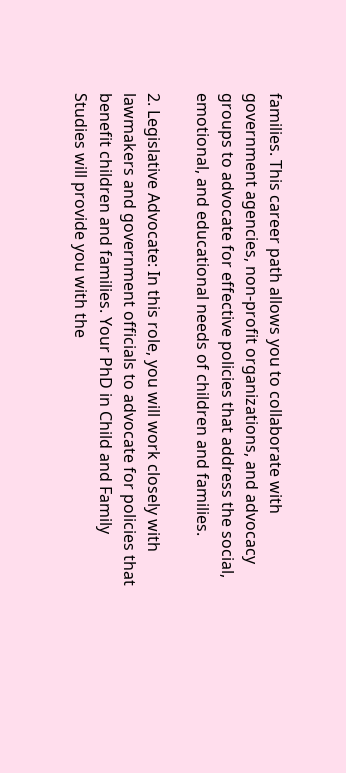families. This career path allows you to collaborate with government agencies, non-profit organizations, and advocacy groups to advocate for effective policies that address the social, emotional, and educational needs of children and families.

2. Legislative Advocate: In this role, you will work closely with lawmakers and government officials to advocate for policies that benefit children and families. Your PhD in Child and Family Studies will provide you with the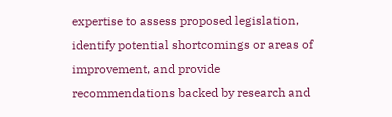expertise to assess proposed legislation, identify potential shortcomings or areas of improvement, and provide recommendations backed by research and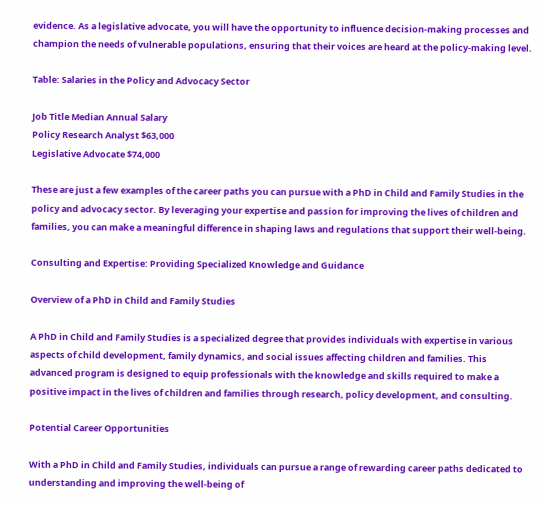evidence. As a legislative advocate, you will have the opportunity to influence decision-making processes and champion the needs of vulnerable populations, ensuring that their voices are heard at the policy-making level.

Table: Salaries in the Policy and Advocacy Sector

Job Title Median Annual Salary
Policy Research Analyst $63,000
Legislative Advocate $74,000

These are just a few examples of the career paths you can pursue with a PhD in Child and Family Studies in the policy and advocacy sector. By leveraging your expertise and passion for improving the lives of children and families, you can make a meaningful difference in shaping laws and regulations that support their well-being.

Consulting and Expertise: Providing Specialized Knowledge and Guidance

Overview of a PhD in Child and Family Studies

A PhD in Child and Family Studies is a specialized degree that provides individuals with expertise in various aspects of child development, family dynamics, and social issues affecting children and families. This advanced program is designed to equip professionals with the knowledge and skills required to make a positive impact in the lives of children and families through research, policy development, and consulting.

Potential Career Opportunities

With a PhD in Child and Family Studies, individuals can pursue a range of rewarding career paths dedicated to understanding and improving the well-being of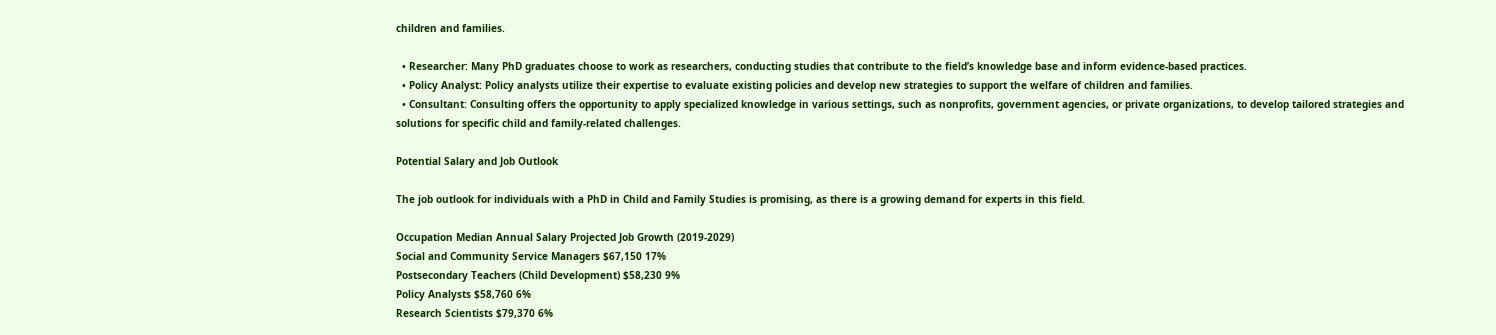children and families.

  • Researcher: Many PhD graduates choose to work as researchers, conducting studies that contribute to the field’s knowledge base and inform evidence-based practices.
  • Policy Analyst: Policy analysts utilize their expertise to evaluate existing policies and develop new strategies to support the welfare of children and families.
  • Consultant: Consulting offers the opportunity to apply specialized knowledge in various settings, such as nonprofits, government agencies, or private organizations, to develop tailored strategies and solutions for specific child and family-related challenges.

Potential Salary and Job Outlook

The job outlook for individuals with a PhD in Child and Family Studies is promising, as there is a growing demand for experts in this field.

Occupation Median Annual Salary Projected Job Growth (2019-2029)
Social and Community Service Managers $67,150 17%
Postsecondary Teachers (Child Development) $58,230 9%
Policy Analysts $58,760 6%
Research Scientists $79,370 6%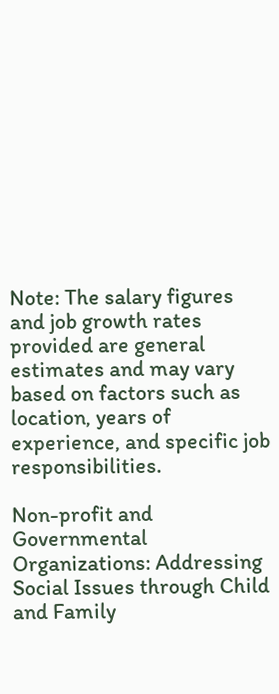Note: The salary figures and job growth rates provided are general estimates and may vary based on factors such as location, years of experience, and specific job responsibilities.

Non-profit and Governmental Organizations: Addressing Social Issues through Child and Family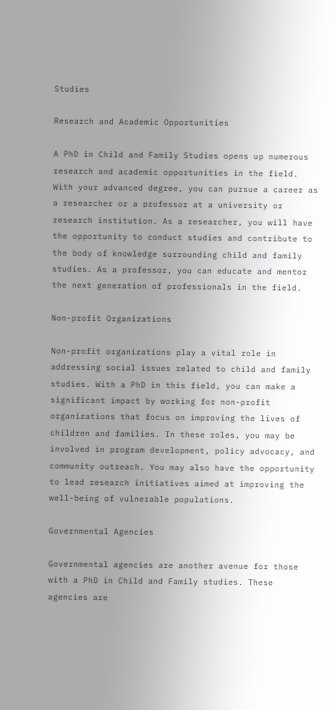Studies

Research and Academic Opportunities

A PhD in Child and Family Studies opens up numerous research and academic opportunities in the field. With your advanced degree, you can pursue a career as a researcher or a professor at a university or research institution. As a researcher, you will have the opportunity to conduct studies and contribute to the body of knowledge surrounding child and family studies. As a professor, you can educate and mentor the next generation of professionals in the field.

Non-profit Organizations

Non-profit organizations play a vital role in addressing social issues related to child and family studies. With a PhD in this field, you can make a significant impact by working for non-profit organizations that focus on improving the lives of children and families. In these roles, you may be involved in program development, policy advocacy, and community outreach. You may also have the opportunity to lead research initiatives aimed at improving the well-being of vulnerable populations.

Governmental Agencies

Governmental agencies are another avenue for those with a PhD in Child and Family studies. These agencies are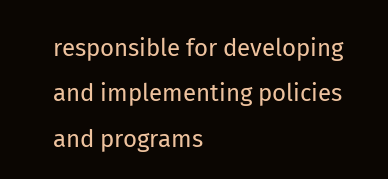responsible for developing and implementing policies and programs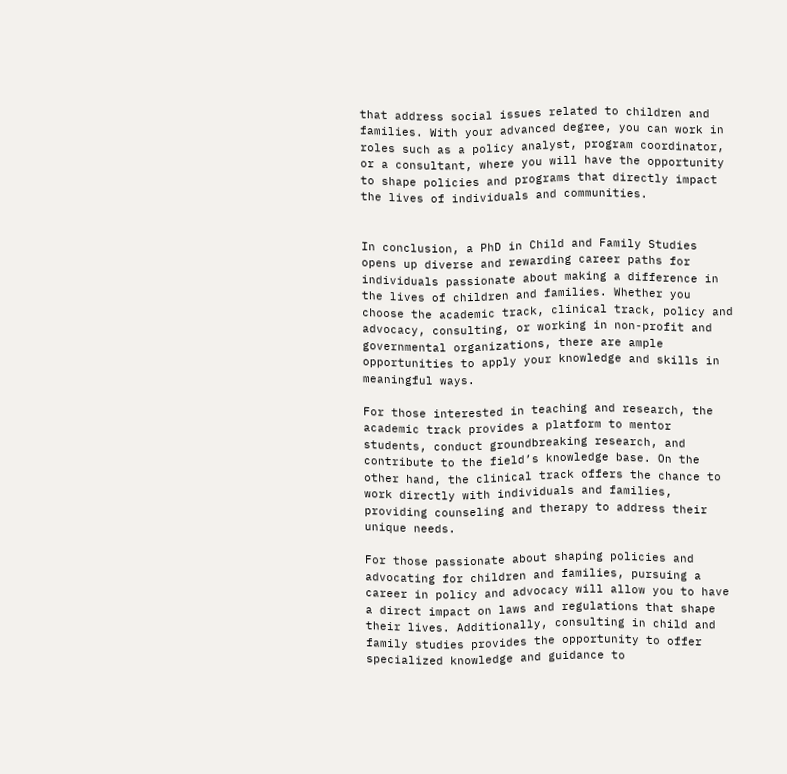that address social issues related to children and families. With your advanced degree, you can work in roles such as a policy analyst, program coordinator, or a consultant, where you will have the opportunity to shape policies and programs that directly impact the lives of individuals and communities.


In conclusion, a PhD in Child and Family Studies opens up diverse and rewarding career paths for individuals passionate about making a difference in the lives of children and families. Whether you choose the academic track, clinical track, policy and advocacy, consulting, or working in non-profit and governmental organizations, there are ample opportunities to apply your knowledge and skills in meaningful ways.

For those interested in teaching and research, the academic track provides a platform to mentor students, conduct groundbreaking research, and contribute to the field’s knowledge base. On the other hand, the clinical track offers the chance to work directly with individuals and families, providing counseling and therapy to address their unique needs.

For those passionate about shaping policies and advocating for children and families, pursuing a career in policy and advocacy will allow you to have a direct impact on laws and regulations that shape their lives. Additionally, consulting in child and family studies provides the opportunity to offer specialized knowledge and guidance to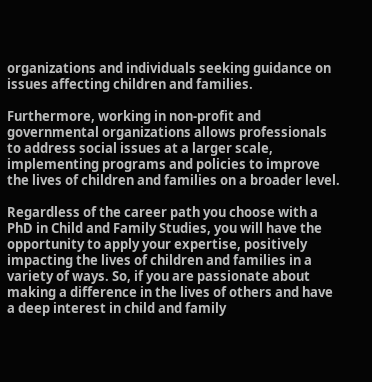organizations and individuals seeking guidance on issues affecting children and families.

Furthermore, working in non-profit and governmental organizations allows professionals to address social issues at a larger scale, implementing programs and policies to improve the lives of children and families on a broader level.

Regardless of the career path you choose with a PhD in Child and Family Studies, you will have the opportunity to apply your expertise, positively impacting the lives of children and families in a variety of ways. So, if you are passionate about making a difference in the lives of others and have a deep interest in child and family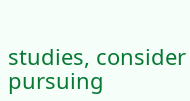studies, consider pursuing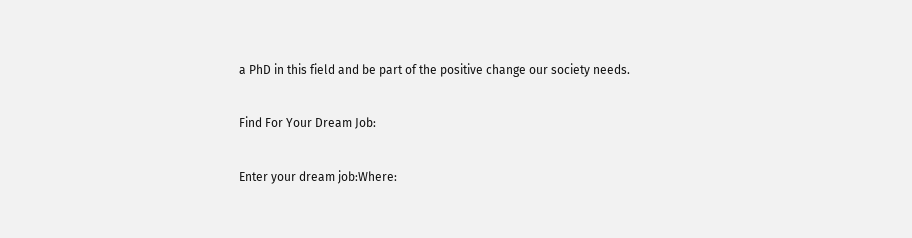a PhD in this field and be part of the positive change our society needs.

Find For Your Dream Job:

Enter your dream job:Where: